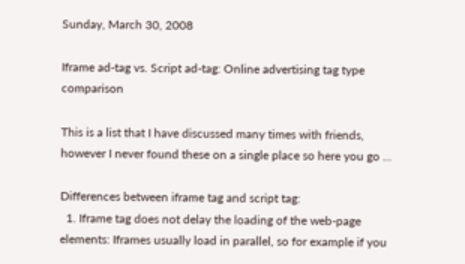Sunday, March 30, 2008

Iframe ad-tag vs. Script ad-tag: Online advertising tag type comparison

This is a list that I have discussed many times with friends, however I never found these on a single place so here you go ...

Differences between iframe tag and script tag:
  1. Iframe tag does not delay the loading of the web-page elements: Iframes usually load in parallel, so for example if you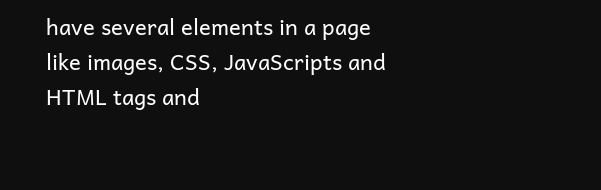have several elements in a page like images, CSS, JavaScripts and HTML tags and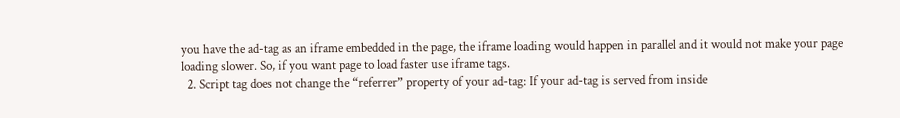you have the ad-tag as an iframe embedded in the page, the iframe loading would happen in parallel and it would not make your page loading slower. So, if you want page to load faster use iframe tags.
  2. Script tag does not change the “referrer” property of your ad-tag: If your ad-tag is served from inside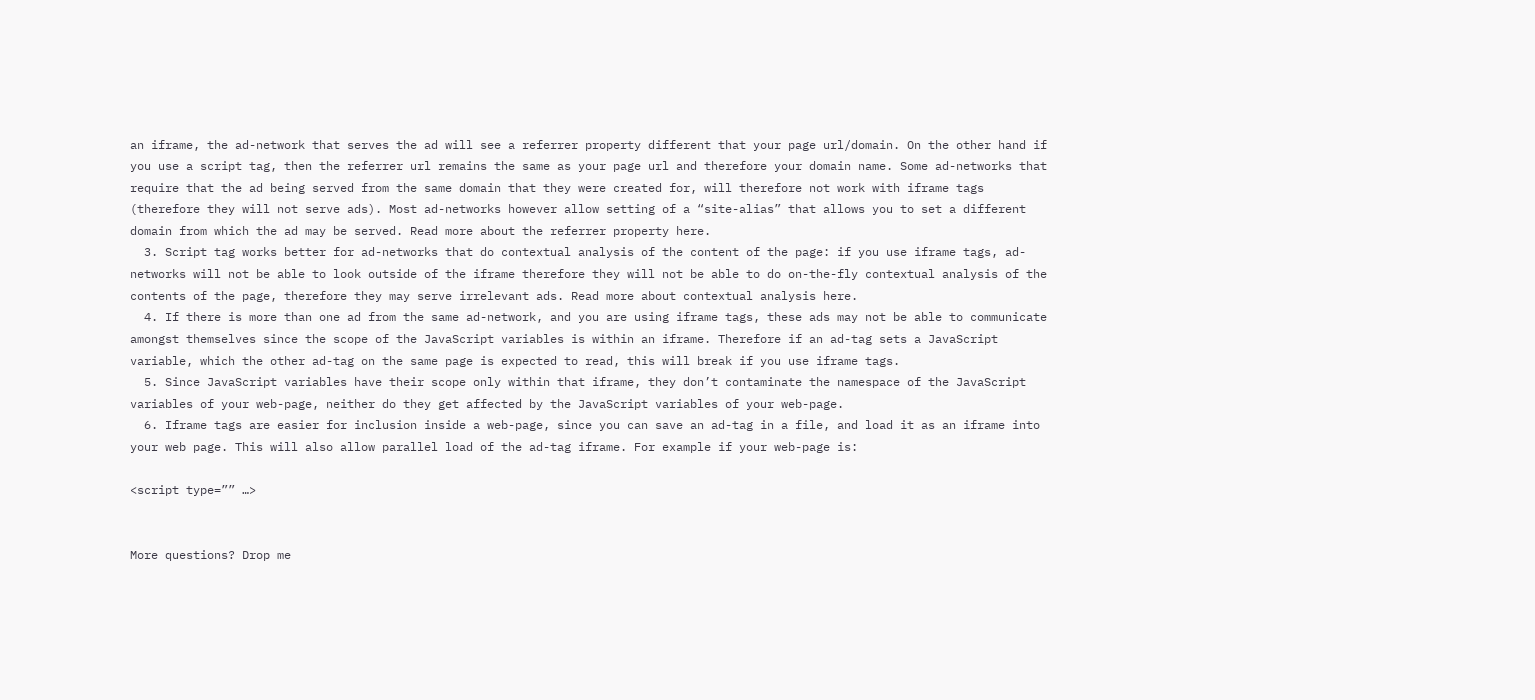an iframe, the ad-network that serves the ad will see a referrer property different that your page url/domain. On the other hand if you use a script tag, then the referrer url remains the same as your page url and therefore your domain name. Some ad-networks that require that the ad being served from the same domain that they were created for, will therefore not work with iframe tags (therefore they will not serve ads). Most ad-networks however allow setting of a “site-alias” that allows you to set a different domain from which the ad may be served. Read more about the referrer property here.
  3. Script tag works better for ad-networks that do contextual analysis of the content of the page: if you use iframe tags, ad-networks will not be able to look outside of the iframe therefore they will not be able to do on-the-fly contextual analysis of the contents of the page, therefore they may serve irrelevant ads. Read more about contextual analysis here.
  4. If there is more than one ad from the same ad-network, and you are using iframe tags, these ads may not be able to communicate amongst themselves since the scope of the JavaScript variables is within an iframe. Therefore if an ad-tag sets a JavaScript variable, which the other ad-tag on the same page is expected to read, this will break if you use iframe tags.
  5. Since JavaScript variables have their scope only within that iframe, they don’t contaminate the namespace of the JavaScript variables of your web-page, neither do they get affected by the JavaScript variables of your web-page.
  6. Iframe tags are easier for inclusion inside a web-page, since you can save an ad-tag in a file, and load it as an iframe into your web page. This will also allow parallel load of the ad-tag iframe. For example if your web-page is:

<script type=”” …>


More questions? Drop me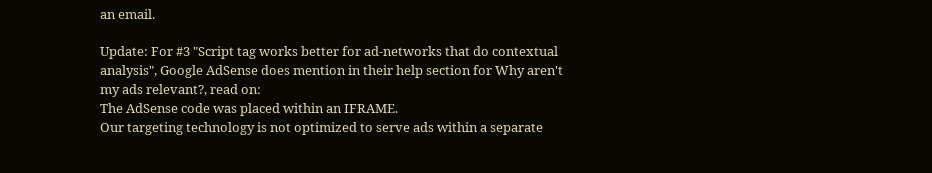an email.

Update: For #3 "Script tag works better for ad-networks that do contextual analysis", Google AdSense does mention in their help section for Why aren't my ads relevant?, read on:
The AdSense code was placed within an IFRAME.
Our targeting technology is not optimized to serve ads within a separate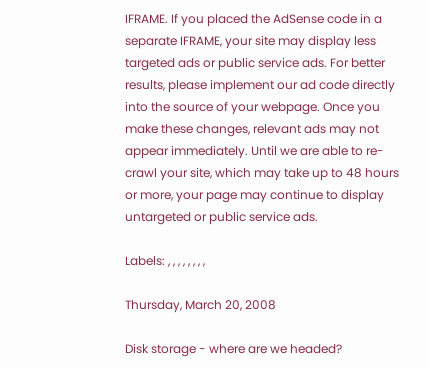IFRAME. If you placed the AdSense code in a separate IFRAME, your site may display less targeted ads or public service ads. For better results, please implement our ad code directly into the source of your webpage. Once you make these changes, relevant ads may not appear immediately. Until we are able to re-crawl your site, which may take up to 48 hours or more, your page may continue to display untargeted or public service ads.

Labels: , , , , , , , ,

Thursday, March 20, 2008

Disk storage - where are we headed?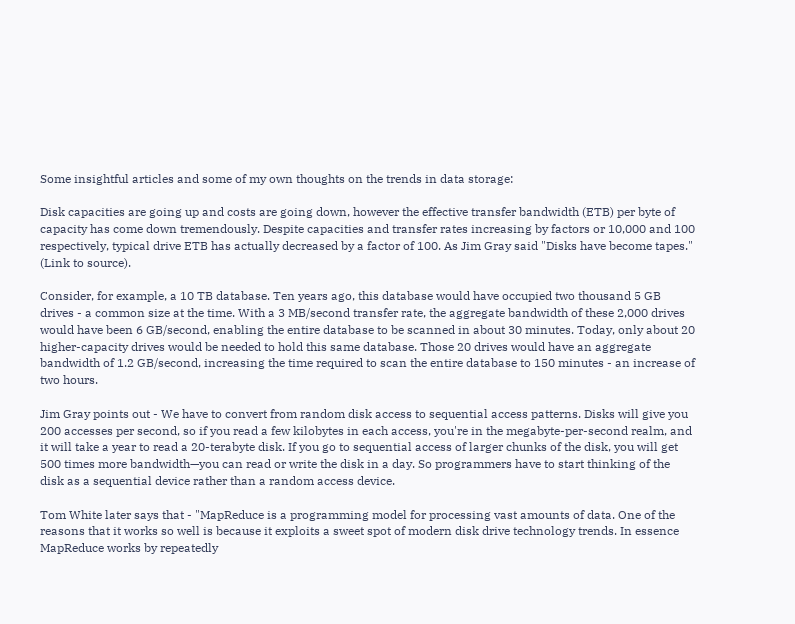Some insightful articles and some of my own thoughts on the trends in data storage:

Disk capacities are going up and costs are going down, however the effective transfer bandwidth (ETB) per byte of capacity has come down tremendously. Despite capacities and transfer rates increasing by factors or 10,000 and 100 respectively, typical drive ETB has actually decreased by a factor of 100. As Jim Gray said "Disks have become tapes." (Link to source).

Consider, for example, a 10 TB database. Ten years ago, this database would have occupied two thousand 5 GB drives - a common size at the time. With a 3 MB/second transfer rate, the aggregate bandwidth of these 2,000 drives would have been 6 GB/second, enabling the entire database to be scanned in about 30 minutes. Today, only about 20 higher-capacity drives would be needed to hold this same database. Those 20 drives would have an aggregate bandwidth of 1.2 GB/second, increasing the time required to scan the entire database to 150 minutes - an increase of two hours.

Jim Gray points out - We have to convert from random disk access to sequential access patterns. Disks will give you 200 accesses per second, so if you read a few kilobytes in each access, you're in the megabyte-per-second realm, and it will take a year to read a 20-terabyte disk. If you go to sequential access of larger chunks of the disk, you will get 500 times more bandwidth—you can read or write the disk in a day. So programmers have to start thinking of the disk as a sequential device rather than a random access device.

Tom White later says that - "MapReduce is a programming model for processing vast amounts of data. One of the reasons that it works so well is because it exploits a sweet spot of modern disk drive technology trends. In essence MapReduce works by repeatedly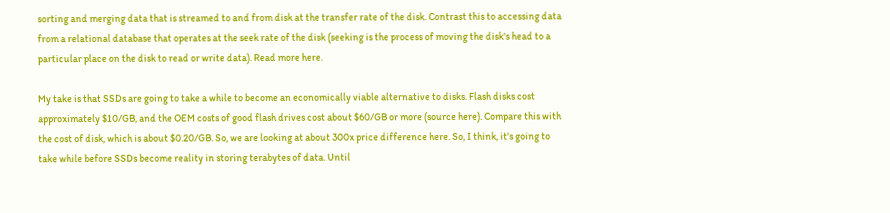sorting and merging data that is streamed to and from disk at the transfer rate of the disk. Contrast this to accessing data from a relational database that operates at the seek rate of the disk (seeking is the process of moving the disk's head to a particular place on the disk to read or write data). Read more here.

My take is that SSDs are going to take a while to become an economically viable alternative to disks. Flash disks cost approximately $10/GB, and the OEM costs of good flash drives cost about $60/GB or more (source here). Compare this with the cost of disk, which is about $0.20/GB. So, we are looking at about 300x price difference here. So, I think, it's going to take while before SSDs become reality in storing terabytes of data. Until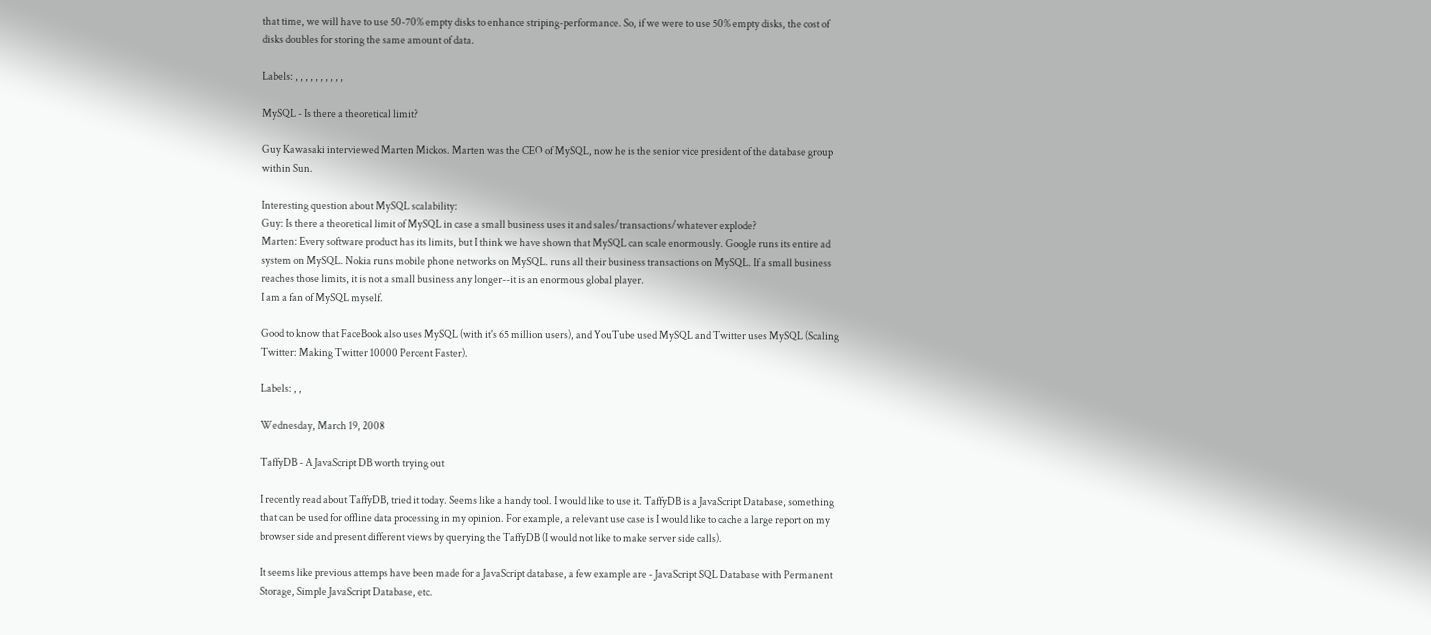that time, we will have to use 50-70% empty disks to enhance striping-performance. So, if we were to use 50% empty disks, the cost of disks doubles for storing the same amount of data.

Labels: , , , , , , , , , ,

MySQL - Is there a theoretical limit?

Guy Kawasaki interviewed Marten Mickos. Marten was the CEO of MySQL, now he is the senior vice president of the database group within Sun.

Interesting question about MySQL scalability:
Guy: Is there a theoretical limit of MySQL in case a small business uses it and sales/transactions/whatever explode?
Marten: Every software product has its limits, but I think we have shown that MySQL can scale enormously. Google runs its entire ad system on MySQL. Nokia runs mobile phone networks on MySQL. runs all their business transactions on MySQL. If a small business reaches those limits, it is not a small business any longer--it is an enormous global player.
I am a fan of MySQL myself.

Good to know that FaceBook also uses MySQL (with it's 65 million users), and YouTube used MySQL and Twitter uses MySQL (Scaling Twitter: Making Twitter 10000 Percent Faster).

Labels: , ,

Wednesday, March 19, 2008

TaffyDB - A JavaScript DB worth trying out

I recently read about TaffyDB, tried it today. Seems like a handy tool. I would like to use it. TaffyDB is a JavaScript Database, something that can be used for offline data processing in my opinion. For example, a relevant use case is I would like to cache a large report on my browser side and present different views by querying the TaffyDB (I would not like to make server side calls).

It seems like previous attemps have been made for a JavaScript database, a few example are - JavaScript SQL Database with Permanent Storage, Simple JavaScript Database, etc.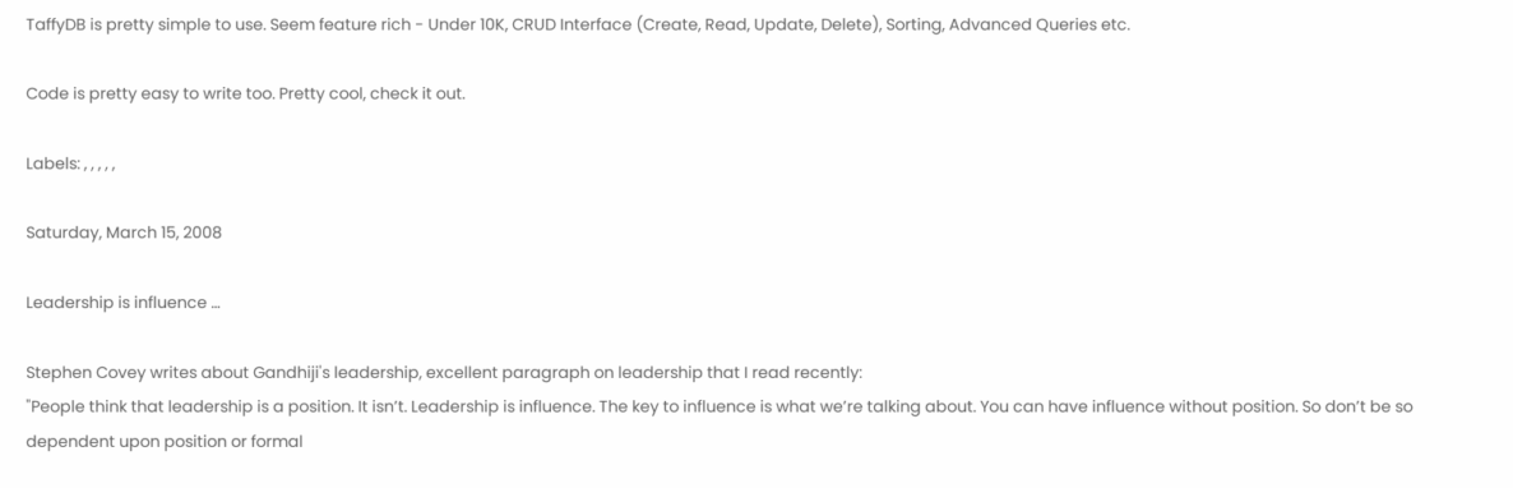TaffyDB is pretty simple to use. Seem feature rich - Under 10K, CRUD Interface (Create, Read, Update, Delete), Sorting, Advanced Queries etc.

Code is pretty easy to write too. Pretty cool, check it out.

Labels: , , , , ,

Saturday, March 15, 2008

Leadership is influence ...

Stephen Covey writes about Gandhiji's leadership, excellent paragraph on leadership that I read recently:
"People think that leadership is a position. It isn’t. Leadership is influence. The key to influence is what we’re talking about. You can have influence without position. So don’t be so dependent upon position or formal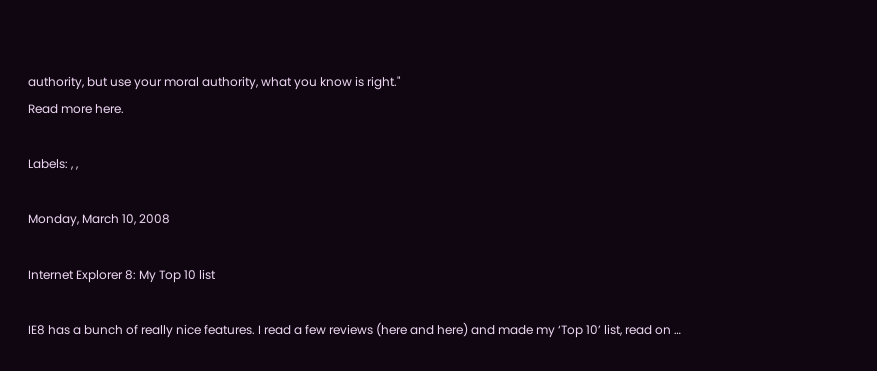authority, but use your moral authority, what you know is right."
Read more here.

Labels: , ,

Monday, March 10, 2008

Internet Explorer 8: My Top 10 list

IE8 has a bunch of really nice features. I read a few reviews (here and here) and made my ‘Top 10’ list, read on …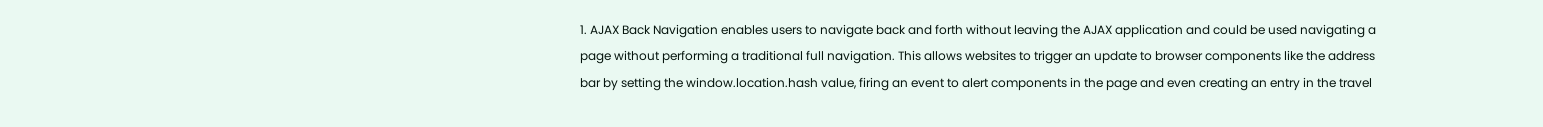1. AJAX Back Navigation enables users to navigate back and forth without leaving the AJAX application and could be used navigating a page without performing a traditional full navigation. This allows websites to trigger an update to browser components like the address bar by setting the window.location.hash value, firing an event to alert components in the page and even creating an entry in the travel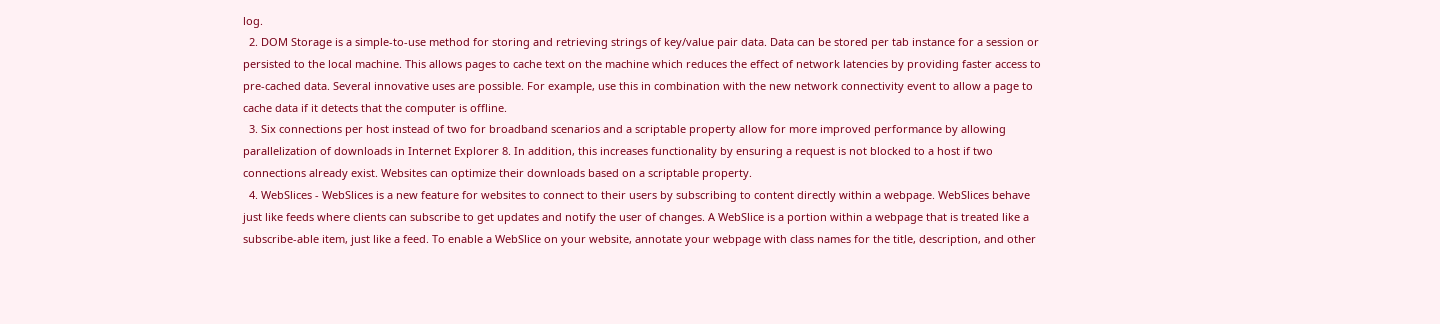log.
  2. DOM Storage is a simple-to-use method for storing and retrieving strings of key/value pair data. Data can be stored per tab instance for a session or persisted to the local machine. This allows pages to cache text on the machine which reduces the effect of network latencies by providing faster access to pre-cached data. Several innovative uses are possible. For example, use this in combination with the new network connectivity event to allow a page to cache data if it detects that the computer is offline.
  3. Six connections per host instead of two for broadband scenarios and a scriptable property allow for more improved performance by allowing parallelization of downloads in Internet Explorer 8. In addition, this increases functionality by ensuring a request is not blocked to a host if two connections already exist. Websites can optimize their downloads based on a scriptable property.
  4. WebSlices - WebSlices is a new feature for websites to connect to their users by subscribing to content directly within a webpage. WebSlices behave just like feeds where clients can subscribe to get updates and notify the user of changes. A WebSlice is a portion within a webpage that is treated like a subscribe-able item, just like a feed. To enable a WebSlice on your website, annotate your webpage with class names for the title, description, and other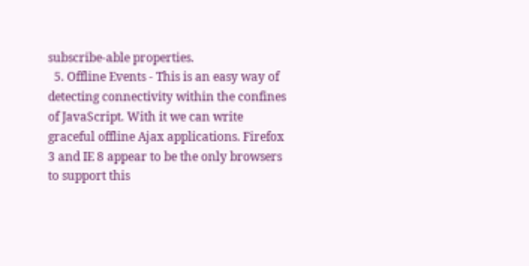subscribe-able properties.
  5. Offline Events - This is an easy way of detecting connectivity within the confines of JavaScript. With it we can write graceful offline Ajax applications. Firefox 3 and IE 8 appear to be the only browsers to support this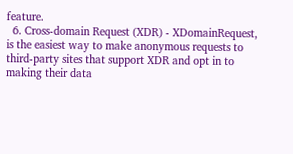feature.
  6. Cross-domain Request (XDR) - XDomainRequest, is the easiest way to make anonymous requests to third-party sites that support XDR and opt in to making their data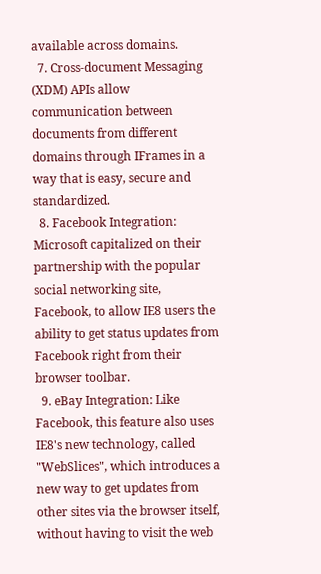available across domains.
  7. Cross-document Messaging (XDM) APIs allow communication between documents from different domains through IFrames in a way that is easy, secure and standardized.
  8. Facebook Integration: Microsoft capitalized on their partnership with the popular social networking site, Facebook, to allow IE8 users the ability to get status updates from Facebook right from their browser toolbar.
  9. eBay Integration: Like Facebook, this feature also uses IE8's new technology, called "WebSlices", which introduces a new way to get updates from other sites via the browser itself, without having to visit the web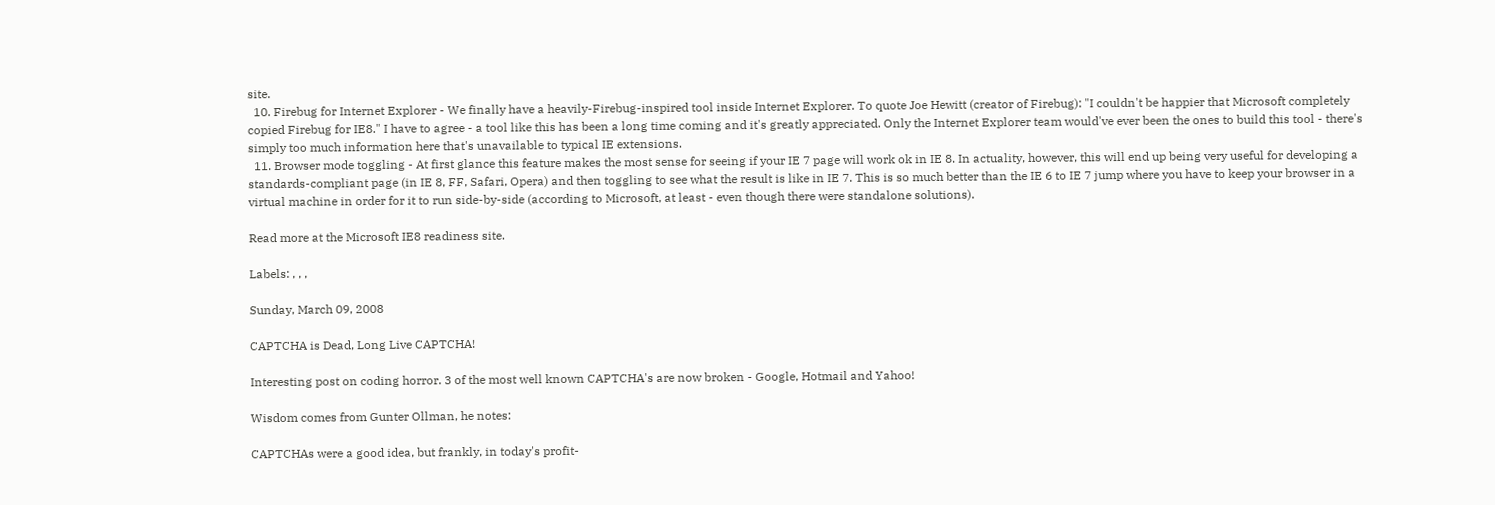site.
  10. Firebug for Internet Explorer - We finally have a heavily-Firebug-inspired tool inside Internet Explorer. To quote Joe Hewitt (creator of Firebug): "I couldn't be happier that Microsoft completely copied Firebug for IE8." I have to agree - a tool like this has been a long time coming and it's greatly appreciated. Only the Internet Explorer team would've ever been the ones to build this tool - there's simply too much information here that's unavailable to typical IE extensions.
  11. Browser mode toggling - At first glance this feature makes the most sense for seeing if your IE 7 page will work ok in IE 8. In actuality, however, this will end up being very useful for developing a standards-compliant page (in IE 8, FF, Safari, Opera) and then toggling to see what the result is like in IE 7. This is so much better than the IE 6 to IE 7 jump where you have to keep your browser in a virtual machine in order for it to run side-by-side (according to Microsoft, at least - even though there were standalone solutions).

Read more at the Microsoft IE8 readiness site.

Labels: , , ,

Sunday, March 09, 2008

CAPTCHA is Dead, Long Live CAPTCHA!

Interesting post on coding horror. 3 of the most well known CAPTCHA's are now broken - Google, Hotmail and Yahoo!

Wisdom comes from Gunter Ollman, he notes:

CAPTCHAs were a good idea, but frankly, in today's profit-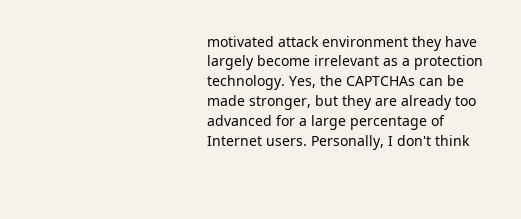motivated attack environment they have largely become irrelevant as a protection technology. Yes, the CAPTCHAs can be made stronger, but they are already too advanced for a large percentage of Internet users. Personally, I don't think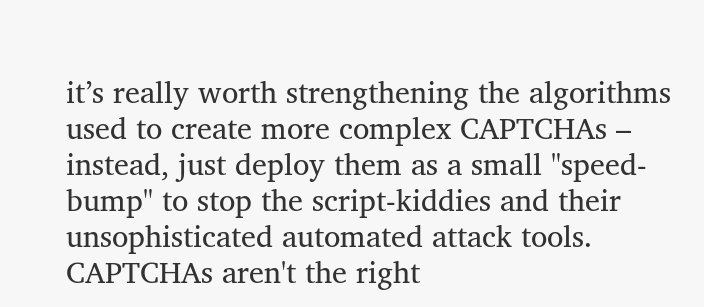it’s really worth strengthening the algorithms used to create more complex CAPTCHAs – instead, just deploy them as a small "speed-bump" to stop the script-kiddies and their unsophisticated automated attack tools. CAPTCHAs aren't the right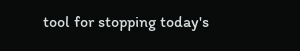tool for stopping today's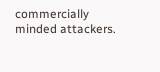commercially minded attackers.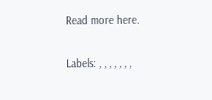Read more here.

Labels: , , , , , , ,